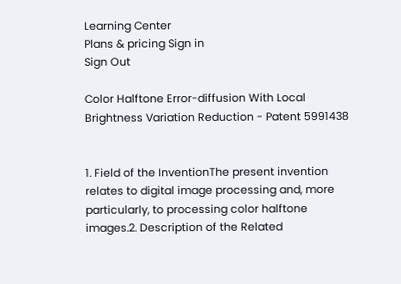Learning Center
Plans & pricing Sign in
Sign Out

Color Halftone Error-diffusion With Local Brightness Variation Reduction - Patent 5991438


1. Field of the InventionThe present invention relates to digital image processing and, more particularly, to processing color halftone images.2. Description of the Related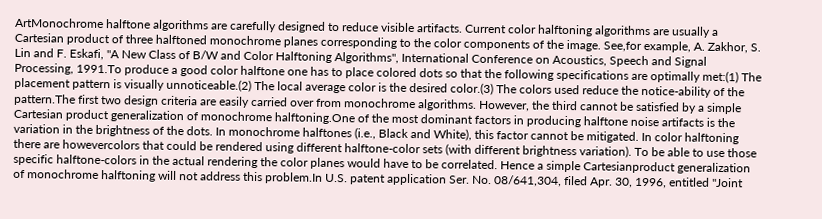ArtMonochrome halftone algorithms are carefully designed to reduce visible artifacts. Current color halftoning algorithms are usually a Cartesian product of three halftoned monochrome planes corresponding to the color components of the image. See,for example, A. Zakhor, S. Lin and F. Eskafi, "A New Class of B/W and Color Halftoning Algorithms", International Conference on Acoustics, Speech and Signal Processing, 1991.To produce a good color halftone one has to place colored dots so that the following specifications are optimally met:(1) The placement pattern is visually unnoticeable.(2) The local average color is the desired color.(3) The colors used reduce the notice-ability of the pattern.The first two design criteria are easily carried over from monochrome algorithms. However, the third cannot be satisfied by a simple Cartesian product generalization of monochrome halftoning.One of the most dominant factors in producing halftone noise artifacts is the variation in the brightness of the dots. In monochrome halftones (i.e., Black and White), this factor cannot be mitigated. In color halftoning there are howevercolors that could be rendered using different halftone-color sets (with different brightness variation). To be able to use those specific halftone-colors in the actual rendering the color planes would have to be correlated. Hence a simple Cartesianproduct generalization of monochrome halftoning will not address this problem.In U.S. patent application Ser. No. 08/641,304, filed Apr. 30, 1996, entitled "Joint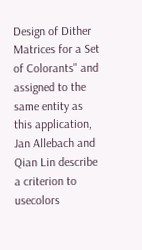Design of Dither Matrices for a Set of Colorants" and assigned to the same entity as this application, Jan Allebach and Qian Lin describe a criterion to usecolors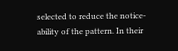selected to reduce the notice-ability of the pattern. In their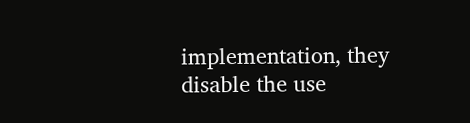implementation, they disable the use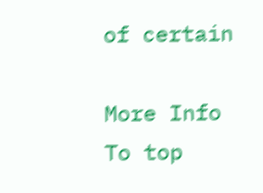of certain

More Info
To top